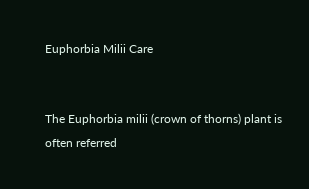Euphorbia Milii Care


The Euphorbia milii (crown of thorns) plant is often referred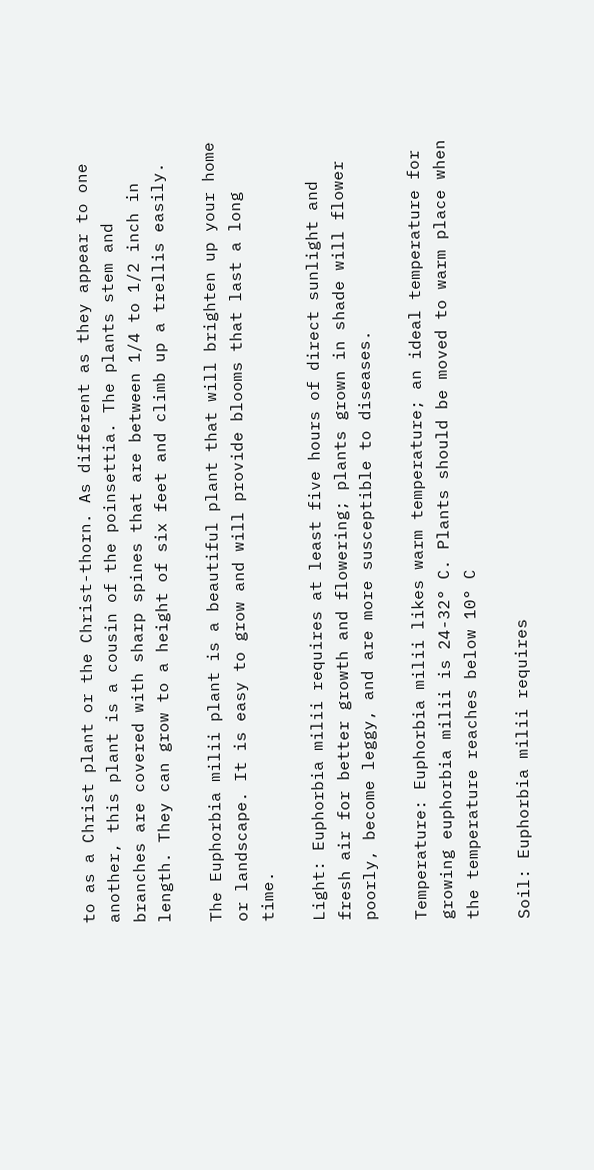to as a Christ plant or the Christ-thorn. As different as they appear to one another, this plant is a cousin of the poinsettia. The plants stem and branches are covered with sharp spines that are between 1/4 to 1/2 inch in length. They can grow to a height of six feet and climb up a trellis easily.

The Euphorbia milii plant is a beautiful plant that will brighten up your home or landscape. It is easy to grow and will provide blooms that last a long time.

Light: Euphorbia milii requires at least five hours of direct sunlight and fresh air for better growth and flowering; plants grown in shade will flower poorly, become leggy, and are more susceptible to diseases.

Temperature: Euphorbia milii likes warm temperature; an ideal temperature for growing euphorbia milii is 24-32° C. Plants should be moved to warm place when the temperature reaches below 10° C

Soil: Euphorbia milii requires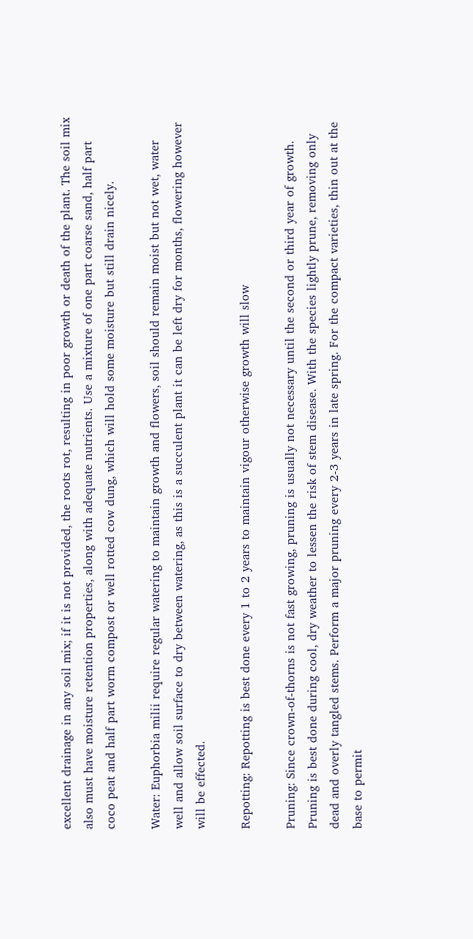excellent drainage in any soil mix; if it is not provided, the roots rot, resulting in poor growth or death of the plant. The soil mix also must have moisture retention properties, along with adequate nutrients. Use a mixture of one part coarse sand, half part coco peat and half part worm compost or well rotted cow dung, which will hold some moisture but still drain nicely.

Water: Euphorbia milii require regular watering to maintain growth and flowers, soil should remain moist but not wet, water well and allow soil surface to dry between watering, as this is a succulent plant it can be left dry for months, flowering however will be effected.

Repotting: Repotting is best done every 1 to 2 years to maintain vigour otherwise growth will slow

Pruning: Since crown-of-thorns is not fast growing, pruning is usually not necessary until the second or third year of growth. Pruning is best done during cool, dry weather to lessen the risk of stem disease. With the species lightly prune, removing only dead and overly tangled stems. Perform a major pruning every 2-3 years in late spring. For the compact varieties, thin out at the base to permit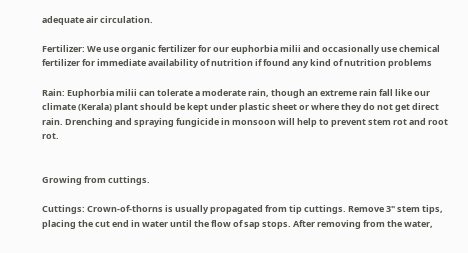adequate air circulation.

Fertilizer: We use organic fertilizer for our euphorbia milii and occasionally use chemical fertilizer for immediate availability of nutrition if found any kind of nutrition problems

Rain: Euphorbia milii can tolerate a moderate rain, though an extreme rain fall like our climate (Kerala) plant should be kept under plastic sheet or where they do not get direct rain. Drenching and spraying fungicide in monsoon will help to prevent stem rot and root rot.


Growing from cuttings.

Cuttings: Crown-of-thorns is usually propagated from tip cuttings. Remove 3" stem tips, placing the cut end in water until the flow of sap stops. After removing from the water,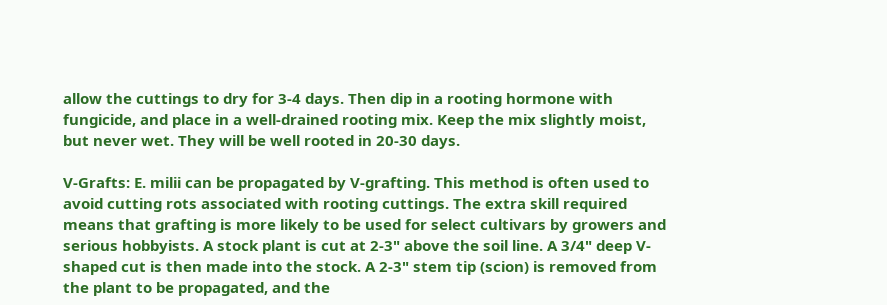allow the cuttings to dry for 3-4 days. Then dip in a rooting hormone with fungicide, and place in a well-drained rooting mix. Keep the mix slightly moist, but never wet. They will be well rooted in 20-30 days.

V-Grafts: E. milii can be propagated by V-grafting. This method is often used to avoid cutting rots associated with rooting cuttings. The extra skill required means that grafting is more likely to be used for select cultivars by growers and serious hobbyists. A stock plant is cut at 2-3" above the soil line. A 3/4" deep V-shaped cut is then made into the stock. A 2-3" stem tip (scion) is removed from the plant to be propagated, and the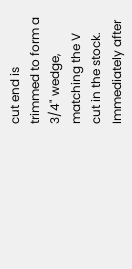cut end is trimmed to form a 3/4" wedge, matching the V cut in the stock. Immediately after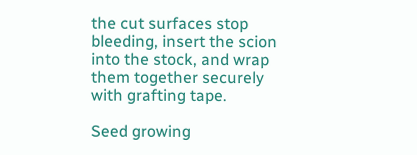the cut surfaces stop bleeding, insert the scion into the stock, and wrap them together securely with grafting tape.

Seed growing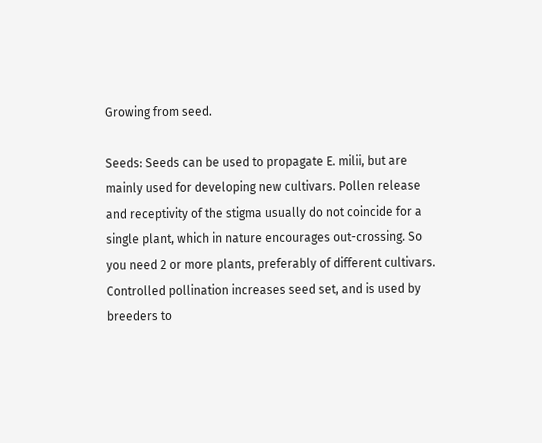Growing from seed.

Seeds: Seeds can be used to propagate E. milii, but are mainly used for developing new cultivars. Pollen release and receptivity of the stigma usually do not coincide for a single plant, which in nature encourages out-crossing. So you need 2 or more plants, preferably of different cultivars. Controlled pollination increases seed set, and is used by breeders to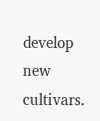develop new cultivars.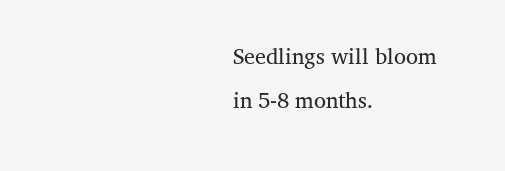Seedlings will bloom in 5-8 months.